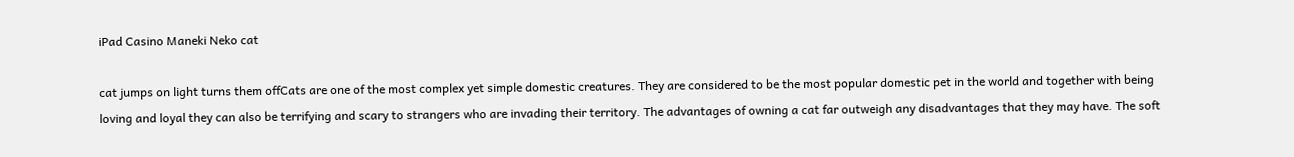iPad Casino Maneki Neko cat

cat jumps on light turns them offCats are one of the most complex yet simple domestic creatures. They are considered to be the most popular domestic pet in the world and together with being loving and loyal they can also be terrifying and scary to strangers who are invading their territory. The advantages of owning a cat far outweigh any disadvantages that they may have. The soft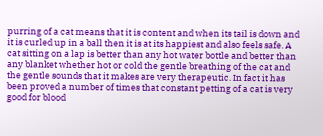purring of a cat means that it is content and when its tail is down and it is curled up in a ball then it is at its happiest and also feels safe. A cat sitting on a lap is better than any hot water bottle and better than any blanket whether hot or cold the gentle breathing of the cat and the gentle sounds that it makes are very therapeutic. In fact it has been proved a number of times that constant petting of a cat is very good for blood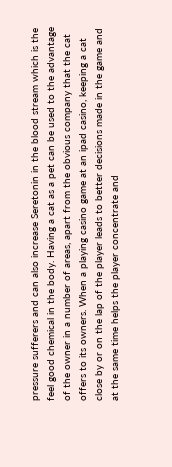pressure sufferers and can also increase Seretonin in the blood stream which is the feel good chemical in the body. Having a cat as a pet can be used to the advantage of the owner in a number of areas, apart from the obvious company that the cat offers to its owners. When a playing casino game at an ipad casino, keeping a cat close by or on the lap of the player leads to better decisions made in the game and at the same time helps the player concentrate and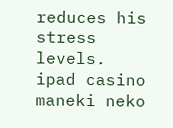reduces his stress levels.
ipad casino maneki neko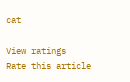cat

View ratings
Rate this article